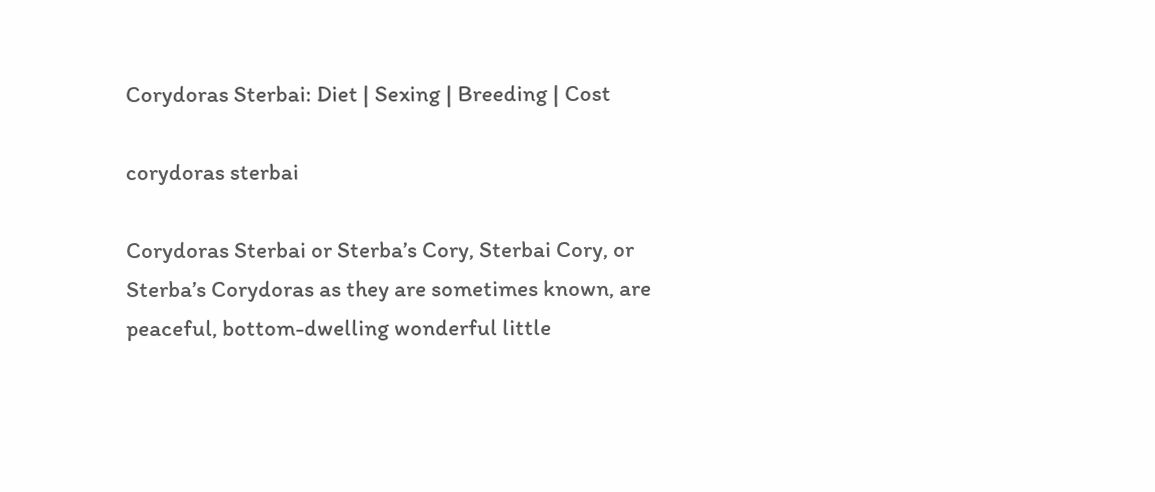Corydoras Sterbai: Diet | Sexing | Breeding | Cost

corydoras sterbai

Corydoras Sterbai or Sterba’s Cory, Sterbai Cory, or Sterba’s Corydoras as they are sometimes known, are peaceful, bottom-dwelling wonderful little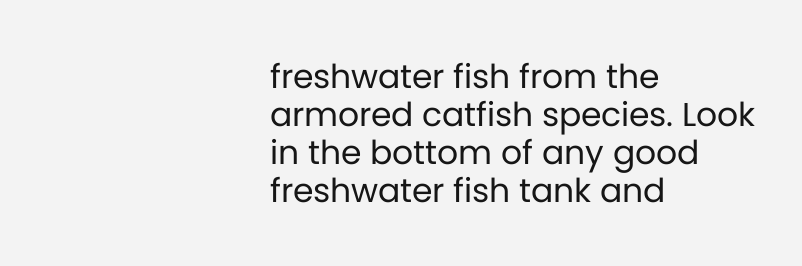freshwater fish from the armored catfish species. Look in the bottom of any good freshwater fish tank and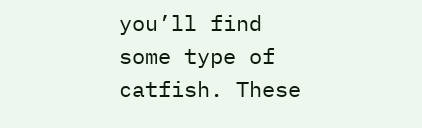you’ll find some type of catfish. These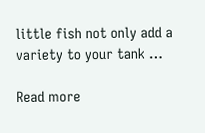little fish not only add a variety to your tank …

Read more